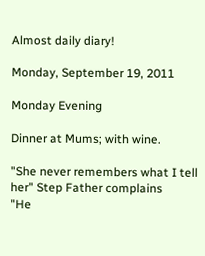Almost daily diary!

Monday, September 19, 2011

Monday Evening

Dinner at Mums; with wine.

"She never remembers what I tell her" Step Father complains
"He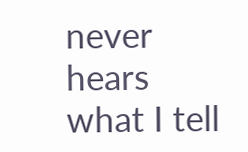never hears what I tell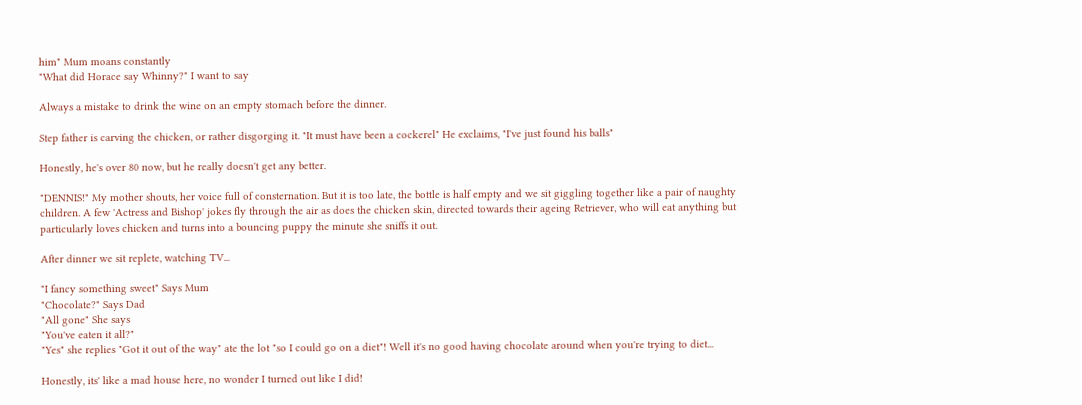him" Mum moans constantly
"What did Horace say Whinny?" I want to say

Always a mistake to drink the wine on an empty stomach before the dinner.

Step father is carving the chicken, or rather disgorging it. "It must have been a cockerel" He exclaims, "I've just found his balls"

Honestly, he's over 80 now, but he really doesn't get any better.

"DENNIS!" My mother shouts, her voice full of consternation. But it is too late, the bottle is half empty and we sit giggling together like a pair of naughty children. A few 'Actress and Bishop' jokes fly through the air as does the chicken skin, directed towards their ageing Retriever, who will eat anything but particularly loves chicken and turns into a bouncing puppy the minute she sniffs it out.

After dinner we sit replete, watching TV...

"I fancy something sweet" Says Mum
"Chocolate?" Says Dad
"All gone" She says
"You've eaten it all?"
"Yes" she replies "Got it out of the way" ate the lot "so I could go on a diet"! Well it's no good having chocolate around when you're trying to diet...

Honestly, its' like a mad house here, no wonder I turned out like I did!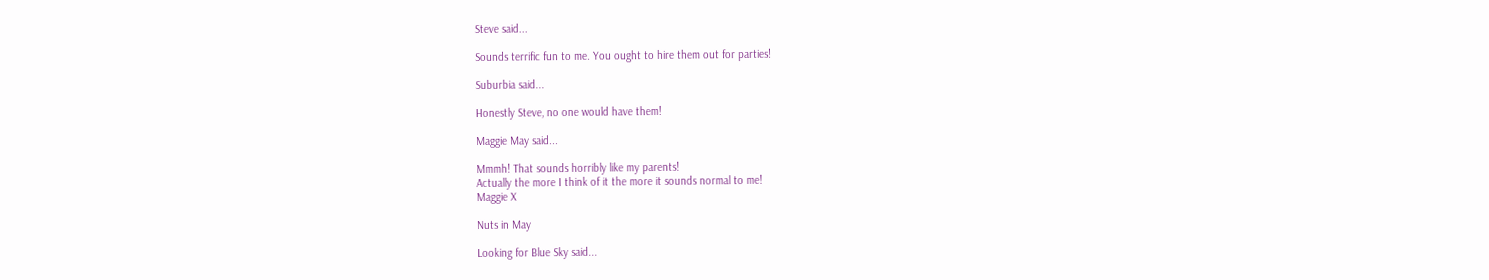Steve said...

Sounds terrific fun to me. You ought to hire them out for parties!

Suburbia said...

Honestly Steve, no one would have them!

Maggie May said...

Mmmh! That sounds horribly like my parents!
Actually the more I think of it the more it sounds normal to me!
Maggie X

Nuts in May

Looking for Blue Sky said...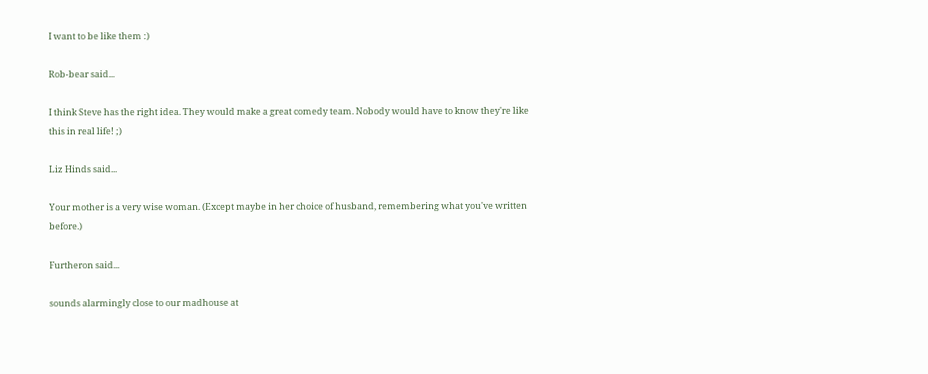I want to be like them :)

Rob-bear said...

I think Steve has the right idea. They would make a great comedy team. Nobody would have to know they're like this in real life! ;)

Liz Hinds said...

Your mother is a very wise woman. (Except maybe in her choice of husband, remembering what you've written before.)

Furtheron said...

sounds alarmingly close to our madhouse at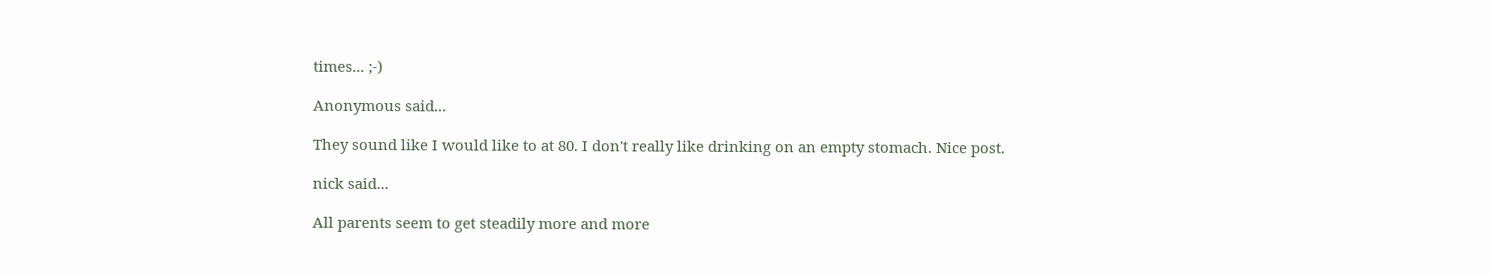times... ;-)

Anonymous said...

They sound like I would like to at 80. I don't really like drinking on an empty stomach. Nice post.

nick said...

All parents seem to get steadily more and more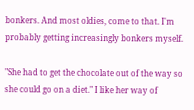bonkers. And most oldies, come to that. I'm probably getting increasingly bonkers myself.

"She had to get the chocolate out of the way so she could go on a diet." I like her way of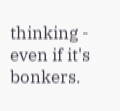thinking - even if it's bonkers.